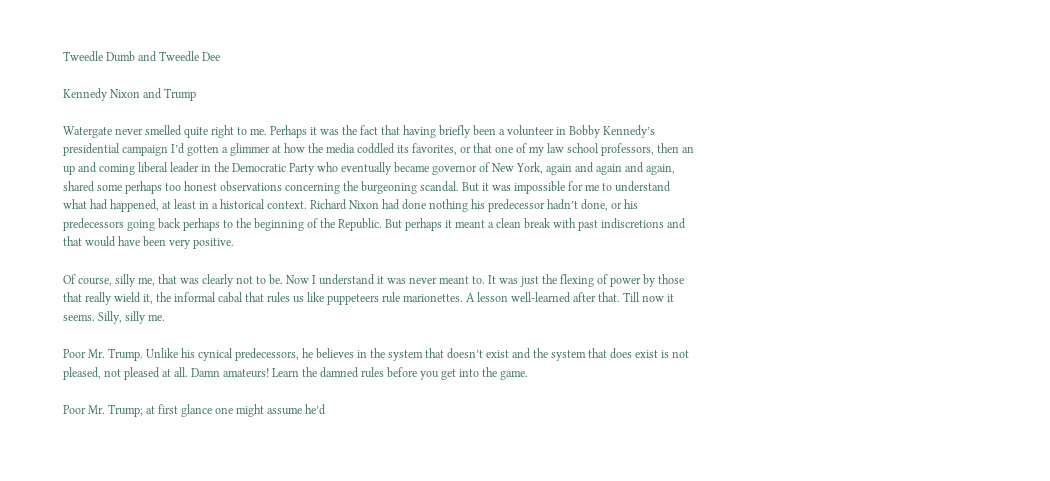Tweedle Dumb and Tweedle Dee

Kennedy Nixon and Trump

Watergate never smelled quite right to me. Perhaps it was the fact that having briefly been a volunteer in Bobby Kennedy’s presidential campaign I’d gotten a glimmer at how the media coddled its favorites, or that one of my law school professors, then an up and coming liberal leader in the Democratic Party who eventually became governor of New York, again and again and again, shared some perhaps too honest observations concerning the burgeoning scandal. But it was impossible for me to understand what had happened, at least in a historical context. Richard Nixon had done nothing his predecessor hadn’t done, or his predecessors going back perhaps to the beginning of the Republic. But perhaps it meant a clean break with past indiscretions and that would have been very positive.

Of course, silly me, that was clearly not to be. Now I understand it was never meant to. It was just the flexing of power by those that really wield it, the informal cabal that rules us like puppeteers rule marionettes. A lesson well-learned after that. Till now it seems. Silly, silly me.

Poor Mr. Trump. Unlike his cynical predecessors, he believes in the system that doesn’t exist and the system that does exist is not pleased, not pleased at all. Damn amateurs! Learn the damned rules before you get into the game.

Poor Mr. Trump; at first glance one might assume he’d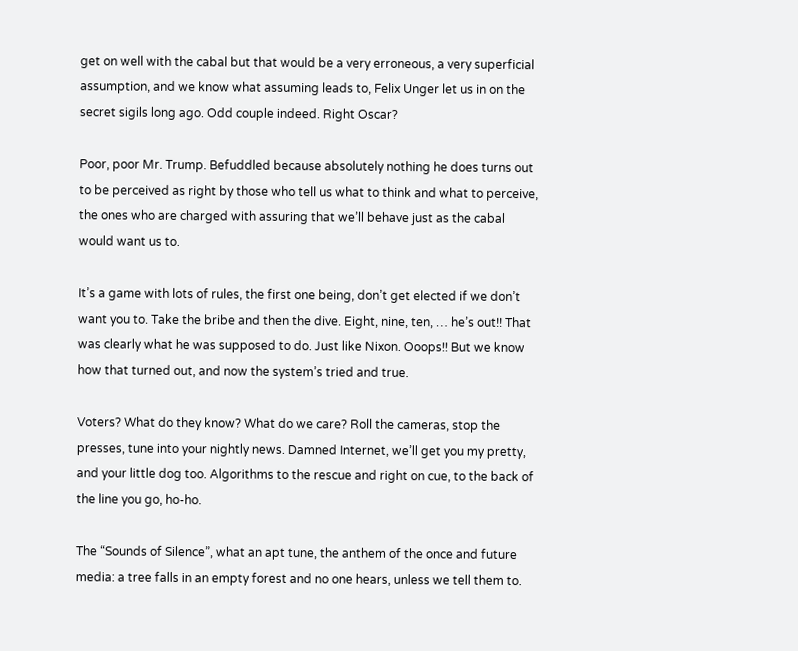get on well with the cabal but that would be a very erroneous, a very superficial assumption, and we know what assuming leads to, Felix Unger let us in on the secret sigils long ago. Odd couple indeed. Right Oscar?

Poor, poor Mr. Trump. Befuddled because absolutely nothing he does turns out to be perceived as right by those who tell us what to think and what to perceive, the ones who are charged with assuring that we’ll behave just as the cabal would want us to.

It’s a game with lots of rules, the first one being, don’t get elected if we don’t want you to. Take the bribe and then the dive. Eight, nine, ten, … he’s out!! That was clearly what he was supposed to do. Just like Nixon. Ooops!! But we know how that turned out, and now the system’s tried and true.

Voters? What do they know? What do we care? Roll the cameras, stop the presses, tune into your nightly news. Damned Internet, we’ll get you my pretty, and your little dog too. Algorithms to the rescue and right on cue, to the back of the line you go, ho-ho.

The “Sounds of Silence”, what an apt tune, the anthem of the once and future media: a tree falls in an empty forest and no one hears, unless we tell them to.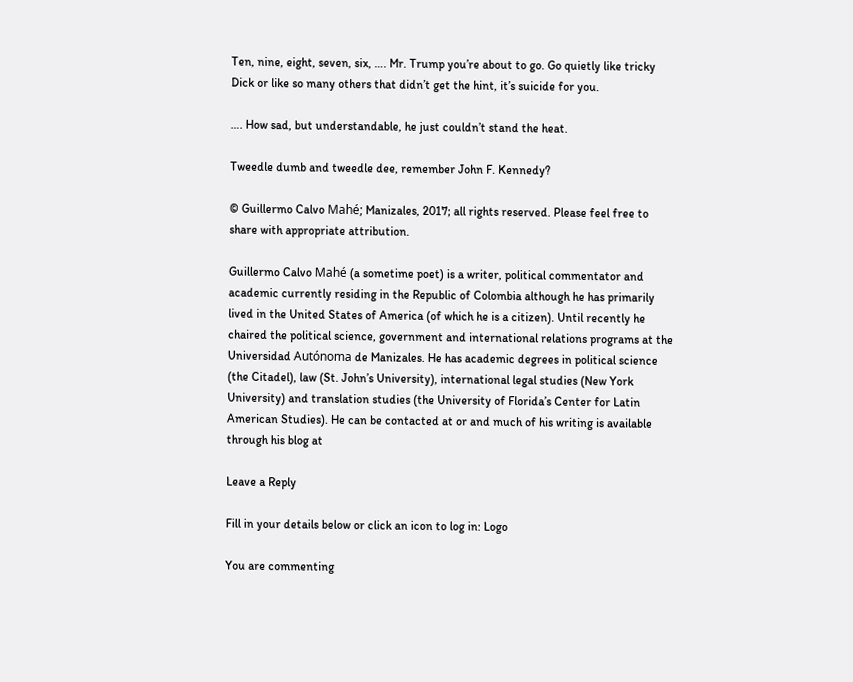Ten, nine, eight, seven, six, …. Mr. Trump you’re about to go. Go quietly like tricky Dick or like so many others that didn’t get the hint, it’s suicide for you.

…. How sad, but understandable, he just couldn’t stand the heat.

Tweedle dumb and tweedle dee, remember John F. Kennedy?

© Guillermo Calvo Mahé; Manizales, 2017; all rights reserved. Please feel free to share with appropriate attribution.

Guillermo Calvo Mahé (a sometime poet) is a writer, political commentator and academic currently residing in the Republic of Colombia although he has primarily lived in the United States of America (of which he is a citizen). Until recently he chaired the political science, government and international relations programs at the Universidad Autónoma de Manizales. He has academic degrees in political science (the Citadel), law (St. John’s University), international legal studies (New York University) and translation studies (the University of Florida’s Center for Latin American Studies). He can be contacted at or and much of his writing is available through his blog at

Leave a Reply

Fill in your details below or click an icon to log in: Logo

You are commenting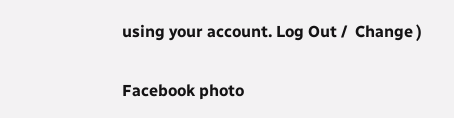using your account. Log Out /  Change )

Facebook photo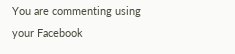You are commenting using your Facebook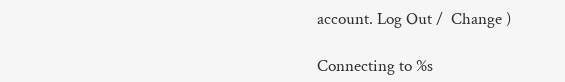account. Log Out /  Change )

Connecting to %s